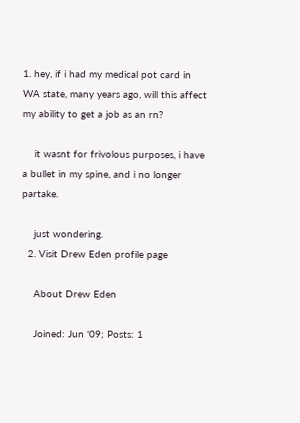1. hey, if i had my medical pot card in WA state, many years ago, will this affect my ability to get a job as an rn?

    it wasnt for frivolous purposes, i have a bullet in my spine, and i no longer partake.

    just wondering.
  2. Visit Drew Eden profile page

    About Drew Eden

    Joined: Jun '09; Posts: 1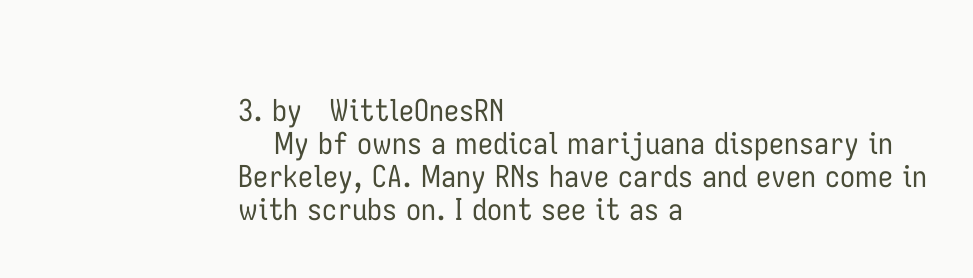3. by   WittleOnesRN
    My bf owns a medical marijuana dispensary in Berkeley, CA. Many RNs have cards and even come in with scrubs on. I dont see it as a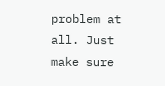problem at all. Just make sure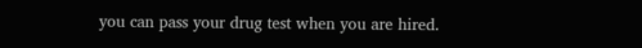you can pass your drug test when you are hired.